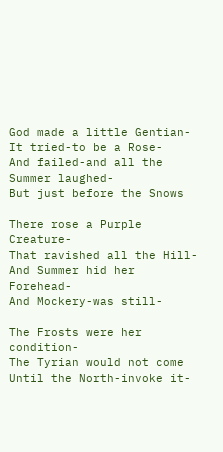God made a little Gentian-
It tried-to be a Rose-
And failed-and all the Summer laughed-
But just before the Snows

There rose a Purple Creature-
That ravished all the Hill-
And Summer hid her Forehead-
And Mockery-was still-

The Frosts were her condition-
The Tyrian would not come
Until the North-invoke it-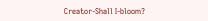Creator-Shall I-bloom?